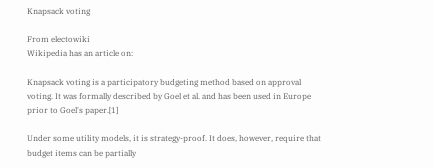Knapsack voting

From electowiki
Wikipedia has an article on:

Knapsack voting is a participatory budgeting method based on approval voting. It was formally described by Goel et al. and has been used in Europe prior to Goel's paper.[1]

Under some utility models, it is strategy-proof. It does, however, require that budget items can be partially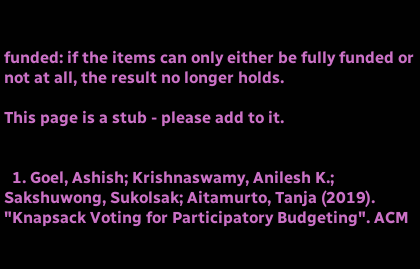funded: if the items can only either be fully funded or not at all, the result no longer holds.

This page is a stub - please add to it.


  1. Goel, Ashish; Krishnaswamy, Anilesh K.; Sakshuwong, Sukolsak; Aitamurto, Tanja (2019). "Knapsack Voting for Participatory Budgeting". ACM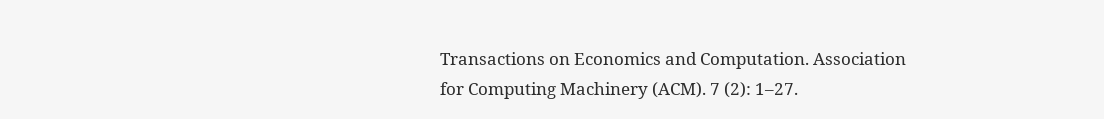Transactions on Economics and Computation. Association for Computing Machinery (ACM). 7 (2): 1–27.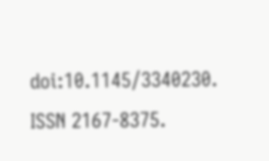doi:10.1145/3340230. ISSN 2167-8375.